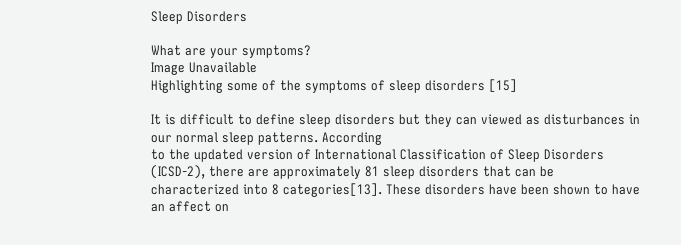Sleep Disorders

What are your symptoms?
Image Unavailable
Highlighting some of the symptoms of sleep disorders [15]

It is difficult to define sleep disorders but they can viewed as disturbances in our normal sleep patterns. According
to the updated version of International Classification of Sleep Disorders (ICSD-2), there are approximately 81 sleep disorders that can be characterized into 8 categories[13]. These disorders have been shown to have an affect on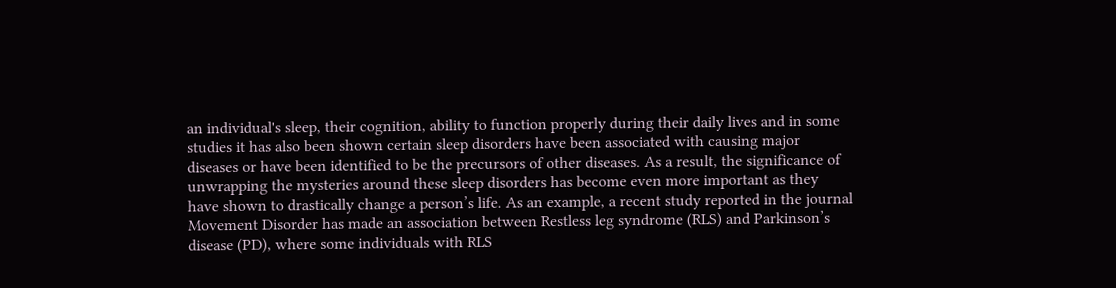an individual's sleep, their cognition, ability to function properly during their daily lives and in some studies it has also been shown certain sleep disorders have been associated with causing major diseases or have been identified to be the precursors of other diseases. As a result, the significance of unwrapping the mysteries around these sleep disorders has become even more important as they have shown to drastically change a person’s life. As an example, a recent study reported in the journal Movement Disorder has made an association between Restless leg syndrome (RLS) and Parkinson’s disease (PD), where some individuals with RLS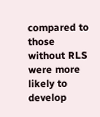compared to those without RLS were more likely to develop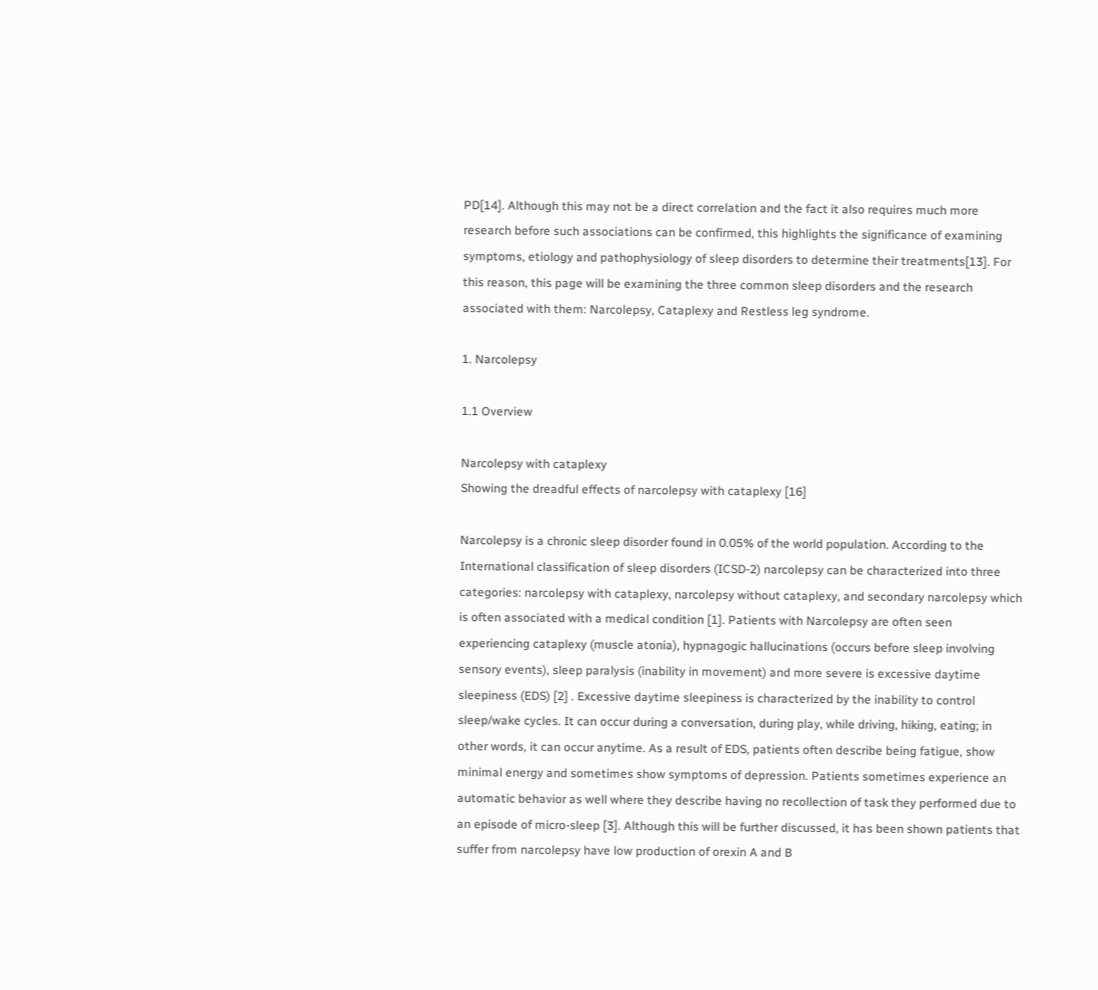PD[14]. Although this may not be a direct correlation and the fact it also requires much more research before such associations can be confirmed, this highlights the significance of examining symptoms, etiology and pathophysiology of sleep disorders to determine their treatments[13]. For this reason, this page will be examining the three common sleep disorders and the research associated with them: Narcolepsy, Cataplexy and Restless leg syndrome.

1. Narcolepsy

1.1 Overview

Narcolepsy with cataplexy
Showing the dreadful effects of narcolepsy with cataplexy [16]

Narcolepsy is a chronic sleep disorder found in 0.05% of the world population. According to the International classification of sleep disorders (ICSD-2) narcolepsy can be characterized into three categories: narcolepsy with cataplexy, narcolepsy without cataplexy, and secondary narcolepsy which is often associated with a medical condition [1]. Patients with Narcolepsy are often seen experiencing cataplexy (muscle atonia), hypnagogic hallucinations (occurs before sleep involving sensory events), sleep paralysis (inability in movement) and more severe is excessive daytime sleepiness (EDS) [2] . Excessive daytime sleepiness is characterized by the inability to control sleep/wake cycles. It can occur during a conversation, during play, while driving, hiking, eating; in other words, it can occur anytime. As a result of EDS, patients often describe being fatigue, show minimal energy and sometimes show symptoms of depression. Patients sometimes experience an automatic behavior as well where they describe having no recollection of task they performed due to an episode of micro-sleep [3]. Although this will be further discussed, it has been shown patients that suffer from narcolepsy have low production of orexin A and B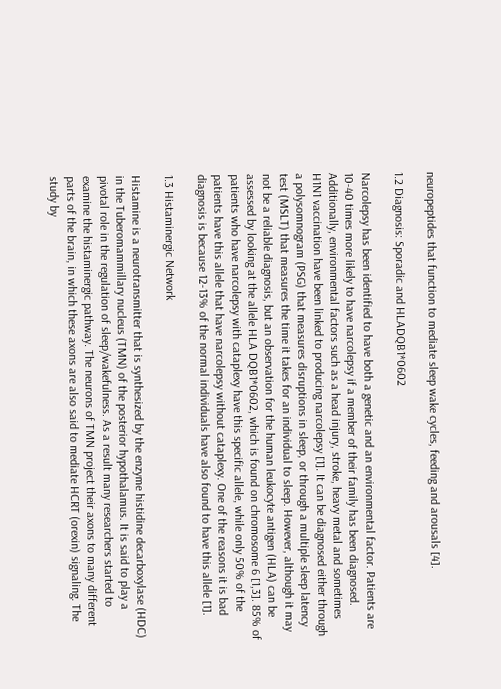neuropeptides that function to mediate sleep wake cycles, feeding and arousals [4].

1.2 Diagnosis: Sporadic and HLADQB1*0602

Narcolepsy has been identified to have both a genetic and an environmental factor. Patients are 10-40 times more likely to have narcolepsy if a member of their family has been diagnosed. Additionally, environmental factors such as a head injury, stroke, heavy metal and sometimes H1N1 vaccination have been linked to producing narcolepsy [1]. It can be diagnosed either through a polysomnogram (PSG) that measures disruptions in sleep, or through a multiple sleep latency test (MSLT) that measures the time it takes for an individual to sleep. However, although it may not be a reliable diagnosis, but an observation for the human leukocyte antigen (HLA) can be assessed by looking at the allele HLA DQB1*0602, which is found on chromosome 6 [1,3]. 85% of patients who have narcolepsy with cataplexy have this specific allele, while only 50% of the patients have this allele that have narcolepsy without cataplexy. One of the reasons it is bad diagnosis is because 12-13% of the normal individuals have also found to have this allele [1].

1.3 Histaminergic Network

Histamine is a neurotransmitter that is synthesized by the enzyme histidine decarboxylase (HDC) in the Tuberomammillary nucleus (TMN) of the posterior hypothalamus. It is said to play a pivotal role in the regulation of sleep/wakefulness. As a result many researchers started to examine the histaminergic pathway. The neurons of TMN project their axons to many different parts of the brain, in which these axons are also said to mediate HCRT (orexin) signaling. The study by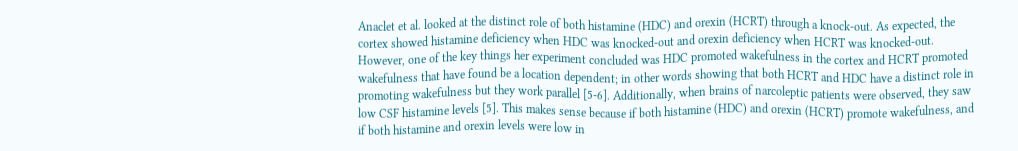Anaclet et al. looked at the distinct role of both histamine (HDC) and orexin (HCRT) through a knock-out. As expected, the cortex showed histamine deficiency when HDC was knocked-out and orexin deficiency when HCRT was knocked-out. However, one of the key things her experiment concluded was HDC promoted wakefulness in the cortex and HCRT promoted wakefulness that have found be a location dependent; in other words showing that both HCRT and HDC have a distinct role in promoting wakefulness but they work parallel [5-6]. Additionally, when brains of narcoleptic patients were observed, they saw low CSF histamine levels [5]. This makes sense because if both histamine (HDC) and orexin (HCRT) promote wakefulness, and if both histamine and orexin levels were low in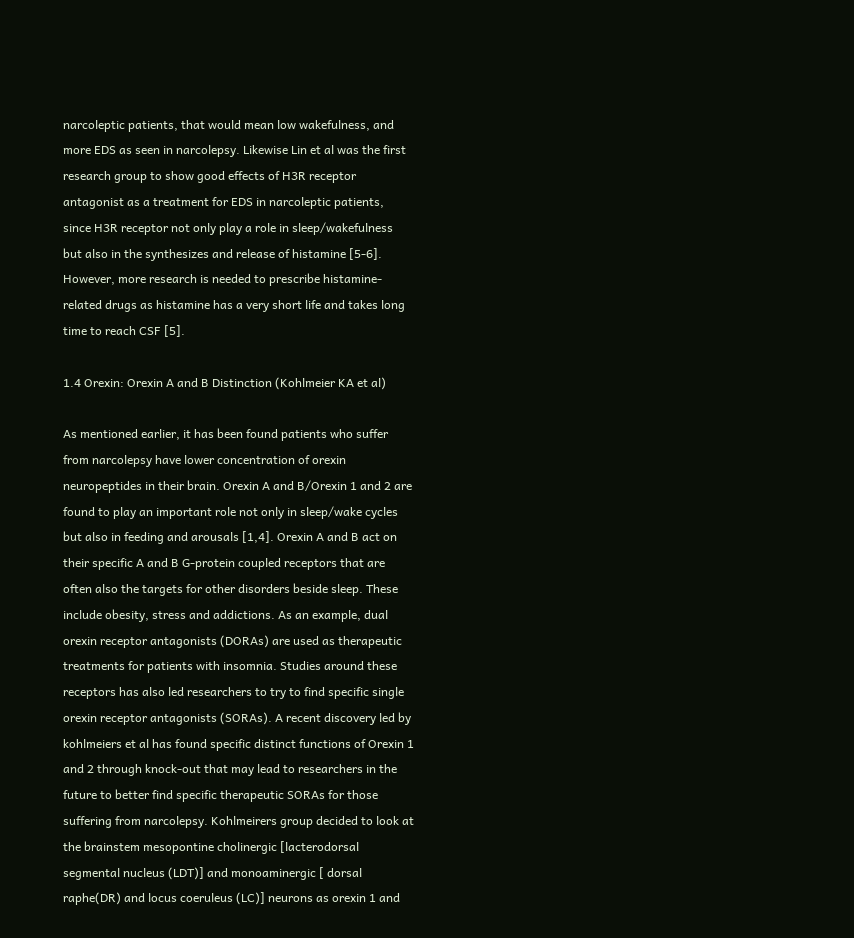narcoleptic patients, that would mean low wakefulness, and more EDS as seen in narcolepsy. Likewise Lin et al was the first research group to show good effects of H3R receptor antagonist as a treatment for EDS in narcoleptic patients, since H3R receptor not only play a role in sleep/wakefulness but also in the synthesizes and release of histamine [5-6]. However, more research is needed to prescribe histamine-related drugs as histamine has a very short life and takes long time to reach CSF [5].

1.4 Orexin: Orexin A and B Distinction (Kohlmeier KA et al)

As mentioned earlier, it has been found patients who suffer from narcolepsy have lower concentration of orexin neuropeptides in their brain. Orexin A and B/Orexin 1 and 2 are found to play an important role not only in sleep/wake cycles but also in feeding and arousals [1,4]. Orexin A and B act on their specific A and B G-protein coupled receptors that are often also the targets for other disorders beside sleep. These include obesity, stress and addictions. As an example, dual orexin receptor antagonists (DORAs) are used as therapeutic treatments for patients with insomnia. Studies around these receptors has also led researchers to try to find specific single orexin receptor antagonists (SORAs). A recent discovery led by kohlmeiers et al has found specific distinct functions of Orexin 1 and 2 through knock-out that may lead to researchers in the future to better find specific therapeutic SORAs for those suffering from narcolepsy. Kohlmeirers group decided to look at the brainstem mesopontine cholinergic [lacterodorsal segmental nucleus (LDT)] and monoaminergic [ dorsal raphe(DR) and locus coeruleus (LC)] neurons as orexin 1 and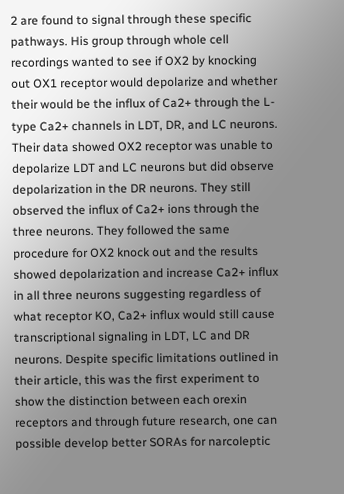2 are found to signal through these specific pathways. His group through whole cell recordings wanted to see if OX2 by knocking out OX1 receptor would depolarize and whether their would be the influx of Ca2+ through the L-type Ca2+ channels in LDT, DR, and LC neurons. Their data showed OX2 receptor was unable to depolarize LDT and LC neurons but did observe depolarization in the DR neurons. They still observed the influx of Ca2+ ions through the three neurons. They followed the same procedure for OX2 knock out and the results showed depolarization and increase Ca2+ influx in all three neurons suggesting regardless of what receptor KO, Ca2+ influx would still cause transcriptional signaling in LDT, LC and DR neurons. Despite specific limitations outlined in their article, this was the first experiment to show the distinction between each orexin receptors and through future research, one can possible develop better SORAs for narcoleptic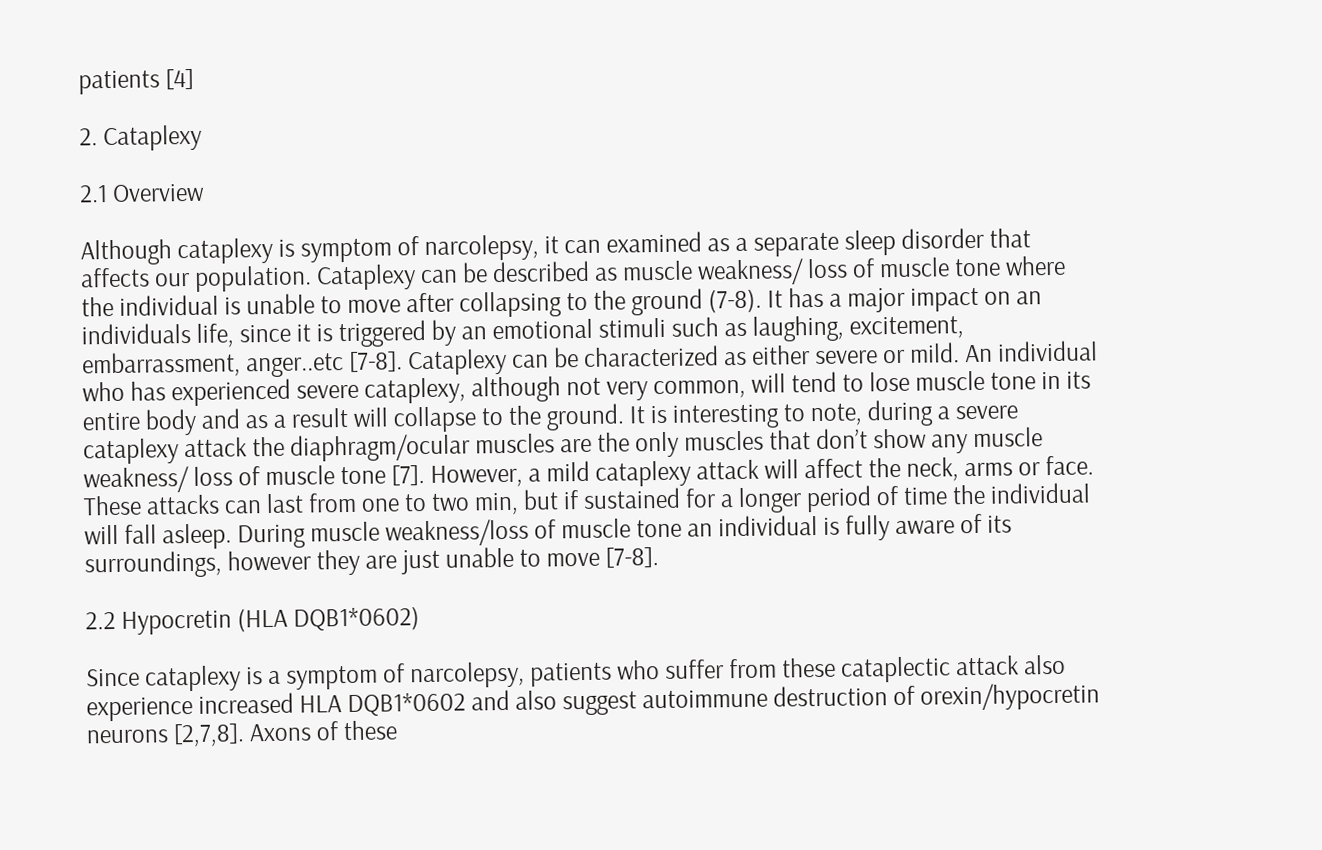patients [4]

2. Cataplexy

2.1 Overview

Although cataplexy is symptom of narcolepsy, it can examined as a separate sleep disorder that affects our population. Cataplexy can be described as muscle weakness/ loss of muscle tone where the individual is unable to move after collapsing to the ground (7-8). It has a major impact on an individuals life, since it is triggered by an emotional stimuli such as laughing, excitement, embarrassment, anger..etc [7-8]. Cataplexy can be characterized as either severe or mild. An individual who has experienced severe cataplexy, although not very common, will tend to lose muscle tone in its entire body and as a result will collapse to the ground. It is interesting to note, during a severe cataplexy attack the diaphragm/ocular muscles are the only muscles that don’t show any muscle weakness/ loss of muscle tone [7]. However, a mild cataplexy attack will affect the neck, arms or face. These attacks can last from one to two min, but if sustained for a longer period of time the individual will fall asleep. During muscle weakness/loss of muscle tone an individual is fully aware of its surroundings, however they are just unable to move [7-8].

2.2 Hypocretin (HLA DQB1*0602)

Since cataplexy is a symptom of narcolepsy, patients who suffer from these cataplectic attack also experience increased HLA DQB1*0602 and also suggest autoimmune destruction of orexin/hypocretin neurons [2,7,8]. Axons of these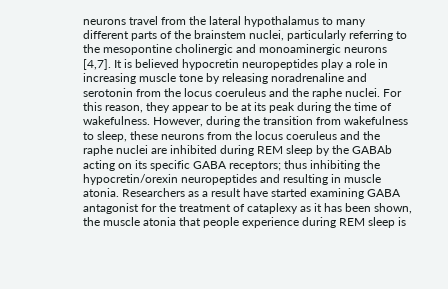neurons travel from the lateral hypothalamus to many different parts of the brainstem nuclei, particularly referring to the mesopontine cholinergic and monoaminergic neurons [4,7]. It is believed hypocretin neuropeptides play a role in increasing muscle tone by releasing noradrenaline and serotonin from the locus coeruleus and the raphe nuclei. For this reason, they appear to be at its peak during the time of wakefulness. However, during the transition from wakefulness to sleep, these neurons from the locus coeruleus and the raphe nuclei are inhibited during REM sleep by the GABAb acting on its specific GABA receptors; thus inhibiting the hypocretin/orexin neuropeptides and resulting in muscle atonia. Researchers as a result have started examining GABA antagonist for the treatment of cataplexy as it has been shown, the muscle atonia that people experience during REM sleep is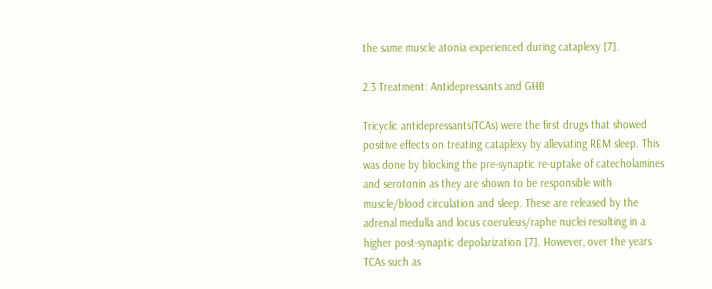the same muscle atonia experienced during cataplexy [7].

2.3 Treatment: Antidepressants and GHB

Tricyclic antidepressants(TCAs) were the first drugs that showed positive effects on treating cataplexy by alleviating REM sleep. This was done by blocking the pre-synaptic re-uptake of catecholamines and serotonin as they are shown to be responsible with muscle/blood circulation and sleep. These are released by the adrenal medulla and locus coeruleus/raphe nuclei resulting in a higher post-synaptic depolarization [7]. However, over the years TCAs such as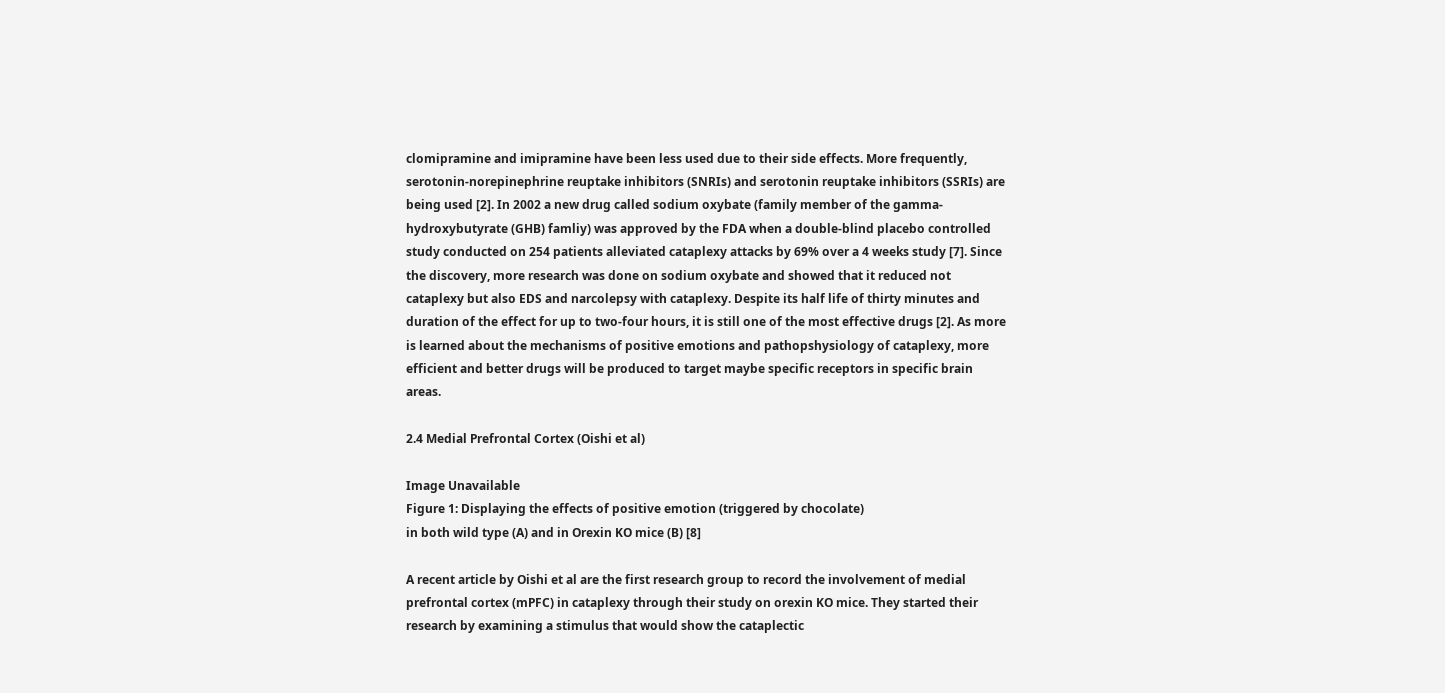clomipramine and imipramine have been less used due to their side effects. More frequently, serotonin-norepinephrine reuptake inhibitors (SNRIs) and serotonin reuptake inhibitors (SSRIs) are being used [2]. In 2002 a new drug called sodium oxybate (family member of the gamma-hydroxybutyrate (GHB) famliy) was approved by the FDA when a double-blind placebo controlled study conducted on 254 patients alleviated cataplexy attacks by 69% over a 4 weeks study [7]. Since the discovery, more research was done on sodium oxybate and showed that it reduced not cataplexy but also EDS and narcolepsy with cataplexy. Despite its half life of thirty minutes and duration of the effect for up to two-four hours, it is still one of the most effective drugs [2]. As more is learned about the mechanisms of positive emotions and pathopshysiology of cataplexy, more efficient and better drugs will be produced to target maybe specific receptors in specific brain areas.

2.4 Medial Prefrontal Cortex (Oishi et al)

Image Unavailable
Figure 1: Displaying the effects of positive emotion (triggered by chocolate)
in both wild type (A) and in Orexin KO mice (B) [8]

A recent article by Oishi et al are the first research group to record the involvement of medial prefrontal cortex (mPFC) in cataplexy through their study on orexin KO mice. They started their research by examining a stimulus that would show the cataplectic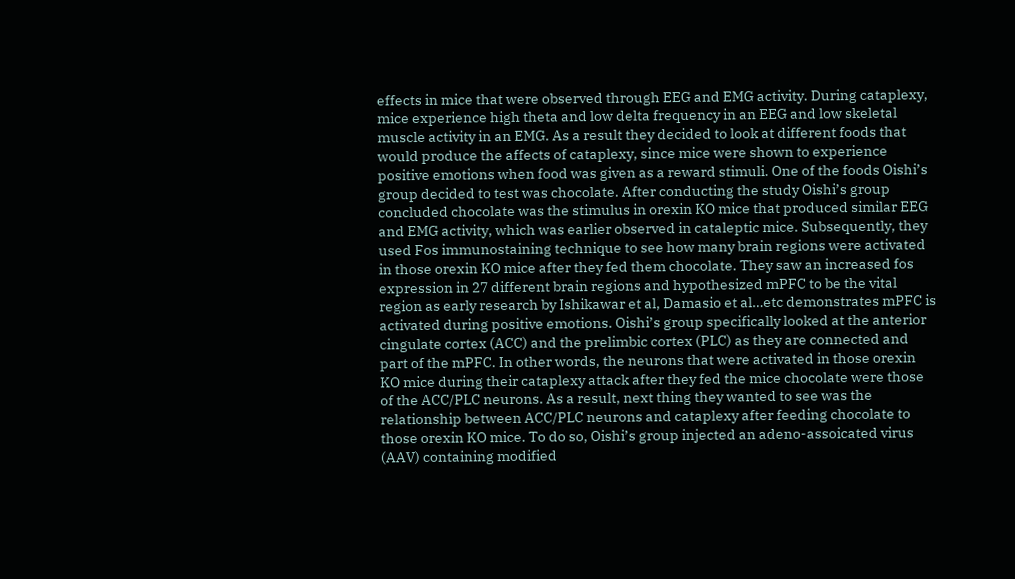effects in mice that were observed through EEG and EMG activity. During cataplexy, mice experience high theta and low delta frequency in an EEG and low skeletal muscle activity in an EMG. As a result they decided to look at different foods that would produce the affects of cataplexy, since mice were shown to experience positive emotions when food was given as a reward stimuli. One of the foods Oishi’s group decided to test was chocolate. After conducting the study Oishi’s group concluded chocolate was the stimulus in orexin KO mice that produced similar EEG and EMG activity, which was earlier observed in cataleptic mice. Subsequently, they used Fos immunostaining technique to see how many brain regions were activated in those orexin KO mice after they fed them chocolate. They saw an increased fos expression in 27 different brain regions and hypothesized mPFC to be the vital region as early research by Ishikawar et al, Damasio et al…etc demonstrates mPFC is activated during positive emotions. Oishi’s group specifically looked at the anterior cingulate cortex (ACC) and the prelimbic cortex (PLC) as they are connected and part of the mPFC. In other words, the neurons that were activated in those orexin KO mice during their cataplexy attack after they fed the mice chocolate were those of the ACC/PLC neurons. As a result, next thing they wanted to see was the relationship between ACC/PLC neurons and cataplexy after feeding chocolate to those orexin KO mice. To do so, Oishi’s group injected an adeno-assoicated virus (AAV) containing modified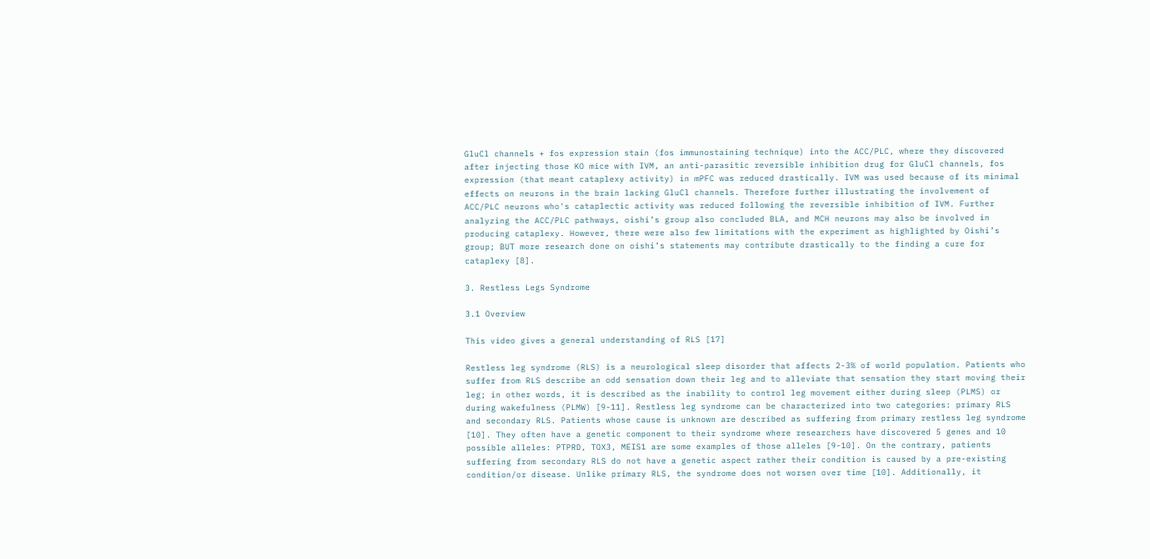GluCl channels + fos expression stain (fos immunostaining technique) into the ACC/PLC, where they discovered after injecting those KO mice with IVM, an anti-parasitic reversible inhibition drug for GluCl channels, fos expression (that meant cataplexy activity) in mPFC was reduced drastically. IVM was used because of its minimal effects on neurons in the brain lacking GluCl channels. Therefore further illustrating the involvement of ACC/PLC neurons who's cataplectic activity was reduced following the reversible inhibition of IVM. Further analyzing the ACC/PLC pathways, oishi’s group also concluded BLA, and MCH neurons may also be involved in producing cataplexy. However, there were also few limitations with the experiment as highlighted by Oishi’s group; BUT more research done on oishi’s statements may contribute drastically to the finding a cure for cataplexy [8].

3. Restless Legs Syndrome

3.1 Overview

This video gives a general understanding of RLS [17]

Restless leg syndrome (RLS) is a neurological sleep disorder that affects 2-3% of world population. Patients who suffer from RLS describe an odd sensation down their leg and to alleviate that sensation they start moving their leg; in other words, it is described as the inability to control leg movement either during sleep (PLMS) or during wakefulness (PLMW) [9-11]. Restless leg syndrome can be characterized into two categories: primary RLS and secondary RLS. Patients whose cause is unknown are described as suffering from primary restless leg syndrome [10]. They often have a genetic component to their syndrome where researchers have discovered 5 genes and 10 possible alleles: PTPRD, TOX3, MEIS1 are some examples of those alleles [9-10]. On the contrary, patients suffering from secondary RLS do not have a genetic aspect rather their condition is caused by a pre-existing condition/or disease. Unlike primary RLS, the syndrome does not worsen over time [10]. Additionally, it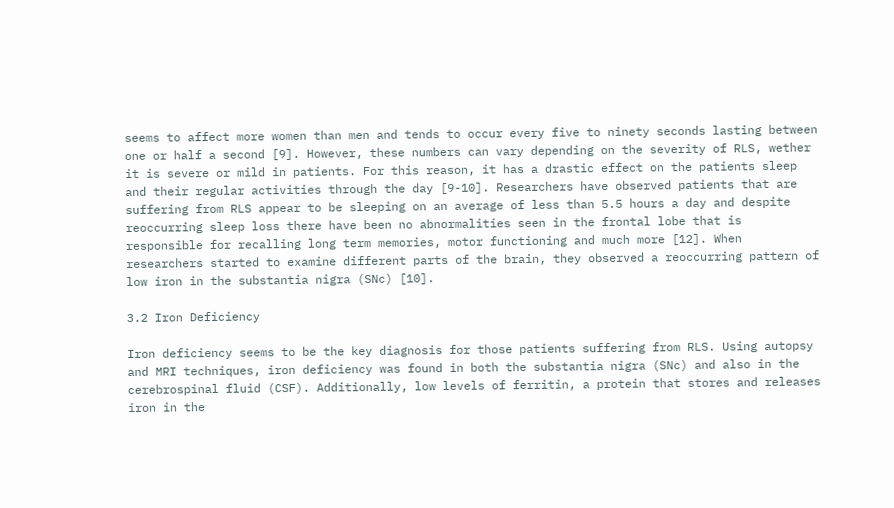seems to affect more women than men and tends to occur every five to ninety seconds lasting between one or half a second [9]. However, these numbers can vary depending on the severity of RLS, wether it is severe or mild in patients. For this reason, it has a drastic effect on the patients sleep and their regular activities through the day [9-10]. Researchers have observed patients that are suffering from RLS appear to be sleeping on an average of less than 5.5 hours a day and despite reoccurring sleep loss there have been no abnormalities seen in the frontal lobe that is responsible for recalling long term memories, motor functioning and much more [12]. When researchers started to examine different parts of the brain, they observed a reoccurring pattern of low iron in the substantia nigra (SNc) [10].

3.2 Iron Deficiency

Iron deficiency seems to be the key diagnosis for those patients suffering from RLS. Using autopsy and MRI techniques, iron deficiency was found in both the substantia nigra (SNc) and also in the cerebrospinal fluid (CSF). Additionally, low levels of ferritin, a protein that stores and releases iron in the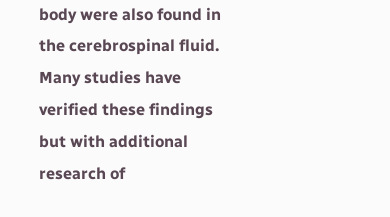body were also found in the cerebrospinal fluid. Many studies have verified these findings but with additional research of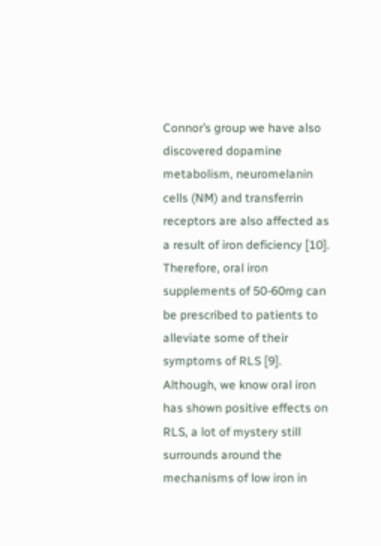Connor’s group we have also discovered dopamine metabolism, neuromelanin cells (NM) and transferrin receptors are also affected as a result of iron deficiency [10]. Therefore, oral iron supplements of 50-60mg can be prescribed to patients to alleviate some of their symptoms of RLS [9]. Although, we know oral iron has shown positive effects on RLS, a lot of mystery still surrounds around the mechanisms of low iron in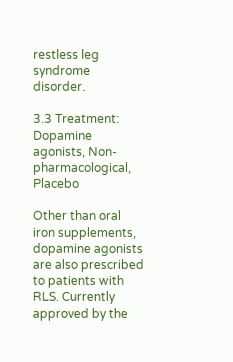restless leg syndrome disorder.

3.3 Treatment: Dopamine agonists, Non-pharmacological, Placebo

Other than oral iron supplements, dopamine agonists are also prescribed to patients with RLS. Currently approved by the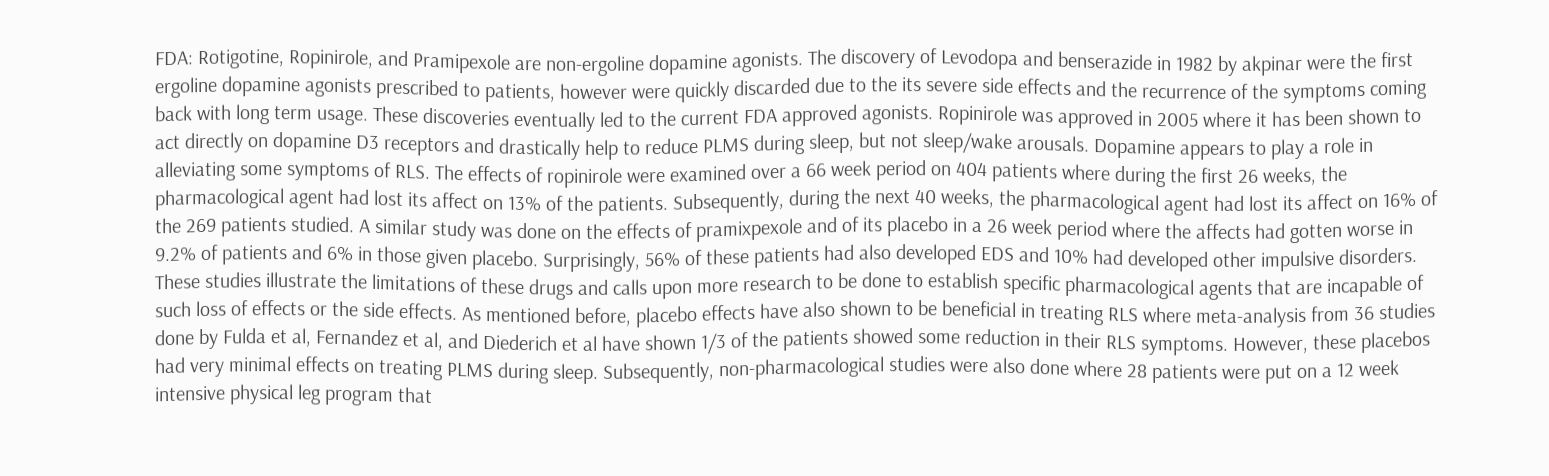FDA: Rotigotine, Ropinirole, and Pramipexole are non-ergoline dopamine agonists. The discovery of Levodopa and benserazide in 1982 by akpinar were the first ergoline dopamine agonists prescribed to patients, however were quickly discarded due to the its severe side effects and the recurrence of the symptoms coming back with long term usage. These discoveries eventually led to the current FDA approved agonists. Ropinirole was approved in 2005 where it has been shown to act directly on dopamine D3 receptors and drastically help to reduce PLMS during sleep, but not sleep/wake arousals. Dopamine appears to play a role in alleviating some symptoms of RLS. The effects of ropinirole were examined over a 66 week period on 404 patients where during the first 26 weeks, the pharmacological agent had lost its affect on 13% of the patients. Subsequently, during the next 40 weeks, the pharmacological agent had lost its affect on 16% of the 269 patients studied. A similar study was done on the effects of pramixpexole and of its placebo in a 26 week period where the affects had gotten worse in 9.2% of patients and 6% in those given placebo. Surprisingly, 56% of these patients had also developed EDS and 10% had developed other impulsive disorders. These studies illustrate the limitations of these drugs and calls upon more research to be done to establish specific pharmacological agents that are incapable of such loss of effects or the side effects. As mentioned before, placebo effects have also shown to be beneficial in treating RLS where meta-analysis from 36 studies done by Fulda et al, Fernandez et al, and Diederich et al have shown 1/3 of the patients showed some reduction in their RLS symptoms. However, these placebos had very minimal effects on treating PLMS during sleep. Subsequently, non-pharmacological studies were also done where 28 patients were put on a 12 week intensive physical leg program that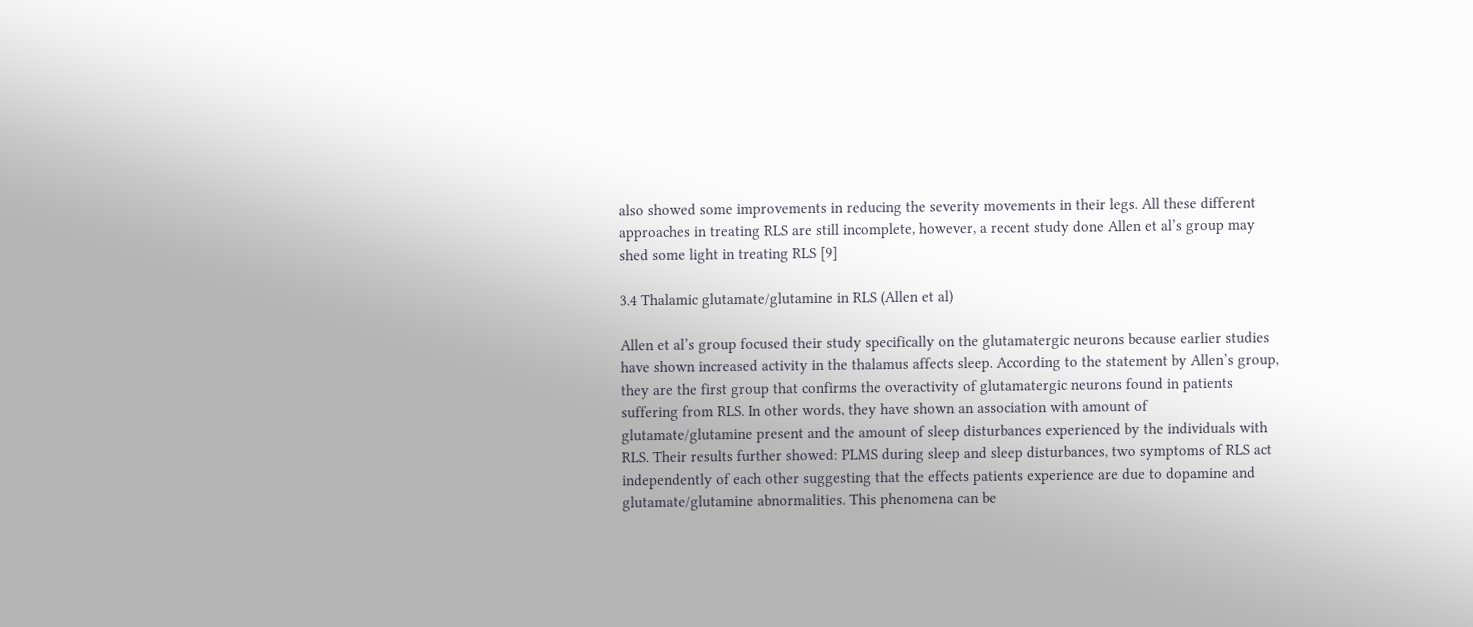also showed some improvements in reducing the severity movements in their legs. All these different approaches in treating RLS are still incomplete, however, a recent study done Allen et al’s group may shed some light in treating RLS [9]

3.4 Thalamic glutamate/glutamine in RLS (Allen et al)

Allen et al’s group focused their study specifically on the glutamatergic neurons because earlier studies have shown increased activity in the thalamus affects sleep. According to the statement by Allen’s group, they are the first group that confirms the overactivity of glutamatergic neurons found in patients suffering from RLS. In other words, they have shown an association with amount of glutamate/glutamine present and the amount of sleep disturbances experienced by the individuals with RLS. Their results further showed: PLMS during sleep and sleep disturbances, two symptoms of RLS act independently of each other suggesting that the effects patients experience are due to dopamine and glutamate/glutamine abnormalities. This phenomena can be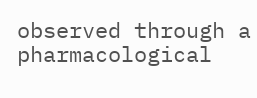observed through a pharmacological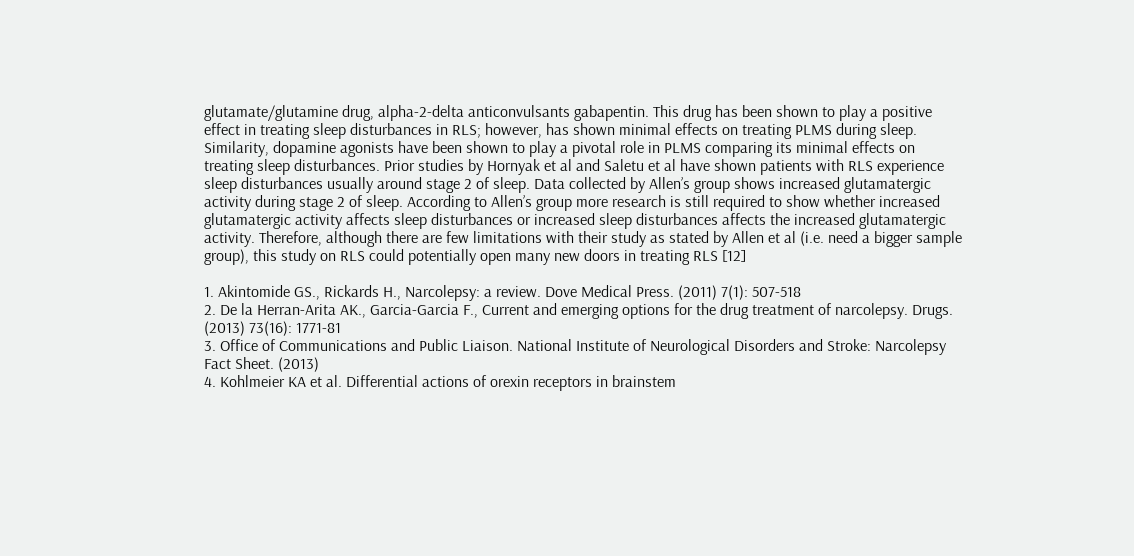glutamate/glutamine drug, alpha-2-delta anticonvulsants gabapentin. This drug has been shown to play a positive effect in treating sleep disturbances in RLS; however, has shown minimal effects on treating PLMS during sleep. Similarity, dopamine agonists have been shown to play a pivotal role in PLMS comparing its minimal effects on treating sleep disturbances. Prior studies by Hornyak et al and Saletu et al have shown patients with RLS experience sleep disturbances usually around stage 2 of sleep. Data collected by Allen’s group shows increased glutamatergic activity during stage 2 of sleep. According to Allen’s group more research is still required to show whether increased glutamatergic activity affects sleep disturbances or increased sleep disturbances affects the increased glutamatergic activity. Therefore, although there are few limitations with their study as stated by Allen et al (i.e. need a bigger sample group), this study on RLS could potentially open many new doors in treating RLS [12]

1. Akintomide GS., Rickards H., Narcolepsy: a review. Dove Medical Press. (2011) 7(1): 507-518
2. De la Herran-Arita AK., Garcia-Garcia F., Current and emerging options for the drug treatment of narcolepsy. Drugs. (2013) 73(16): 1771-81
3. Office of Communications and Public Liaison. National Institute of Neurological Disorders and Stroke: Narcolepsy Fact Sheet. (2013)
4. Kohlmeier KA et al. Differential actions of orexin receptors in brainstem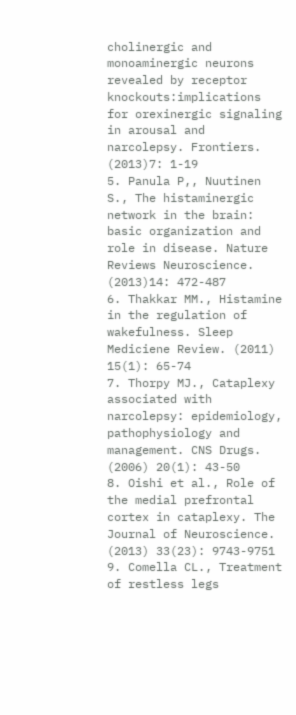cholinergic and monoaminergic neurons revealed by receptor knockouts:implications for orexinergic signaling in arousal and narcolepsy. Frontiers. (2013)7: 1-19
5. Panula P,, Nuutinen S., The histaminergic network in the brain: basic organization and role in disease. Nature Reviews Neuroscience. (2013)14: 472-487
6. Thakkar MM., Histamine in the regulation of wakefulness. Sleep Mediciene Review. (2011) 15(1): 65-74
7. Thorpy MJ., Cataplexy associated with narcolepsy: epidemiology, pathophysiology and management. CNS Drugs. (2006) 20(1): 43-50
8. Oishi et al., Role of the medial prefrontal cortex in cataplexy. The Journal of Neuroscience. (2013) 33(23): 9743-9751
9. Comella CL., Treatment of restless legs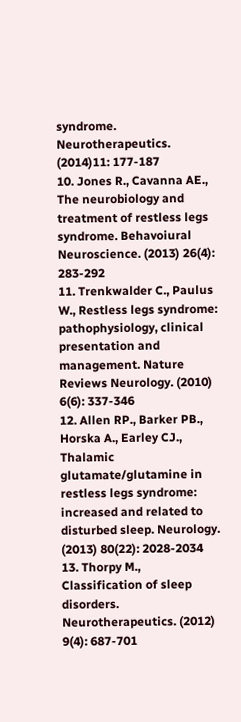syndrome. Neurotherapeutics. (2014)11: 177-187
10. Jones R., Cavanna AE., The neurobiology and treatment of restless legs syndrome. Behavoiural Neuroscience. (2013) 26(4): 283-292
11. Trenkwalder C., Paulus W., Restless legs syndrome: pathophysiology, clinical presentation and management. Nature Reviews Neurology. (2010) 6(6): 337-346
12. Allen RP., Barker PB., Horska A., Earley CJ., Thalamic glutamate/glutamine in restless legs syndrome: increased and related to disturbed sleep. Neurology. (2013) 80(22): 2028-2034
13. Thorpy M., Classification of sleep disorders. Neurotherapeutics. (2012) 9(4): 687-701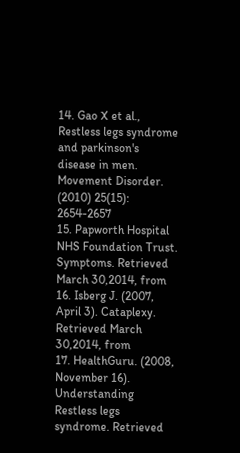14. Gao X et al., Restless legs syndrome and parkinson's disease in men. Movement Disorder. (2010) 25(15): 2654-2657
15. Papworth Hospital NHS Foundation Trust. Symptoms. Retrieved March 30,2014, from
16. Isberg J. (2007, April 3). Cataplexy. Retrieved March 30,2014, from
17. HealthGuru. (2008, November 16). Understanding Restless legs syndrome. Retrieved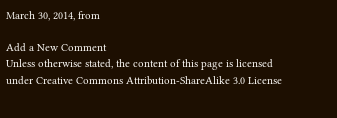March 30, 2014, from

Add a New Comment
Unless otherwise stated, the content of this page is licensed under Creative Commons Attribution-ShareAlike 3.0 License